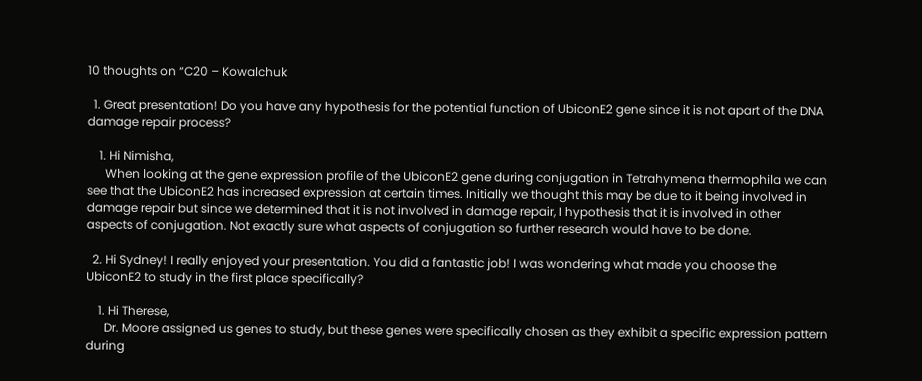10 thoughts on “C20 – Kowalchuk

  1. Great presentation! Do you have any hypothesis for the potential function of UbiconE2 gene since it is not apart of the DNA damage repair process?

    1. Hi Nimisha,
      When looking at the gene expression profile of the UbiconE2 gene during conjugation in Tetrahymena thermophila we can see that the UbiconE2 has increased expression at certain times. Initially we thought this may be due to it being involved in damage repair but since we determined that it is not involved in damage repair, I hypothesis that it is involved in other aspects of conjugation. Not exactly sure what aspects of conjugation so further research would have to be done.

  2. Hi Sydney! I really enjoyed your presentation. You did a fantastic job! I was wondering what made you choose the UbiconE2 to study in the first place specifically?

    1. Hi Therese,
      Dr. Moore assigned us genes to study, but these genes were specifically chosen as they exhibit a specific expression pattern during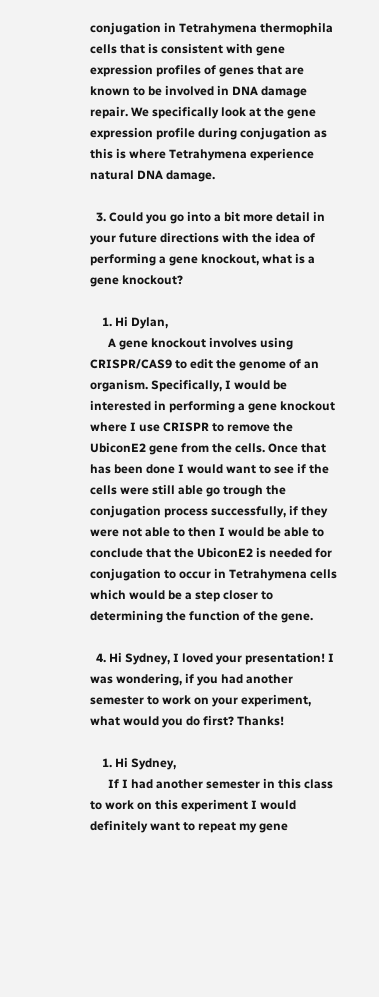conjugation in Tetrahymena thermophila cells that is consistent with gene expression profiles of genes that are known to be involved in DNA damage repair. We specifically look at the gene expression profile during conjugation as this is where Tetrahymena experience natural DNA damage.

  3. Could you go into a bit more detail in your future directions with the idea of performing a gene knockout, what is a gene knockout?

    1. Hi Dylan,
      A gene knockout involves using CRISPR/CAS9 to edit the genome of an organism. Specifically, I would be interested in performing a gene knockout where I use CRISPR to remove the UbiconE2 gene from the cells. Once that has been done I would want to see if the cells were still able go trough the conjugation process successfully, if they were not able to then I would be able to conclude that the UbiconE2 is needed for conjugation to occur in Tetrahymena cells which would be a step closer to determining the function of the gene.

  4. Hi Sydney, I loved your presentation! I was wondering, if you had another semester to work on your experiment, what would you do first? Thanks!

    1. Hi Sydney,
      If I had another semester in this class to work on this experiment I would definitely want to repeat my gene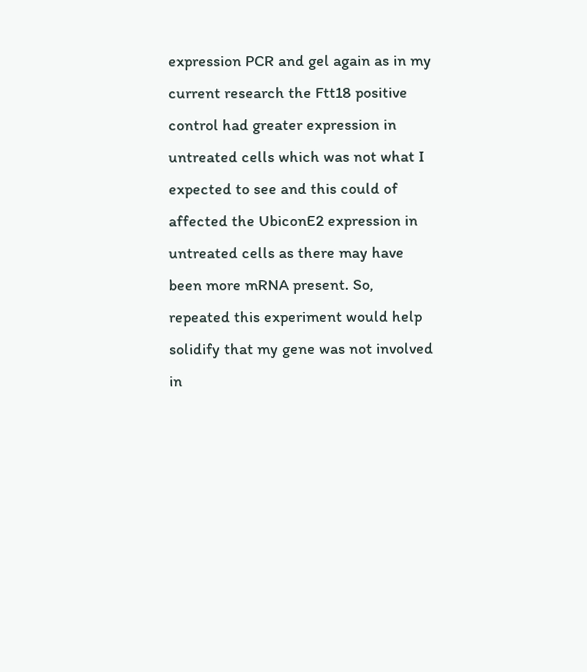expression PCR and gel again as in my current research the Ftt18 positive control had greater expression in untreated cells which was not what I expected to see and this could of affected the UbiconE2 expression in untreated cells as there may have been more mRNA present. So, repeated this experiment would help solidify that my gene was not involved in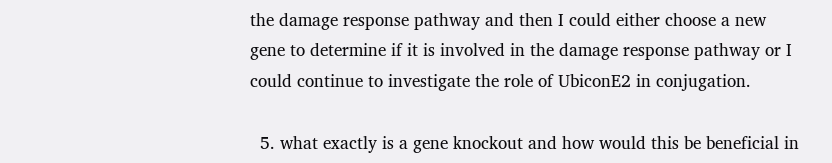the damage response pathway and then I could either choose a new gene to determine if it is involved in the damage response pathway or I could continue to investigate the role of UbiconE2 in conjugation.

  5. what exactly is a gene knockout and how would this be beneficial in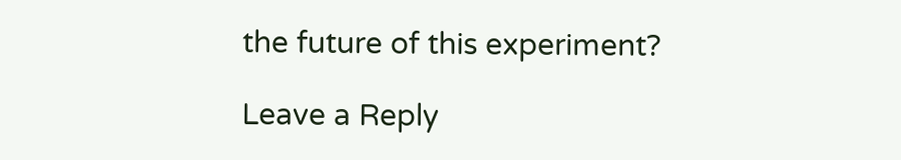the future of this experiment?

Leave a Reply